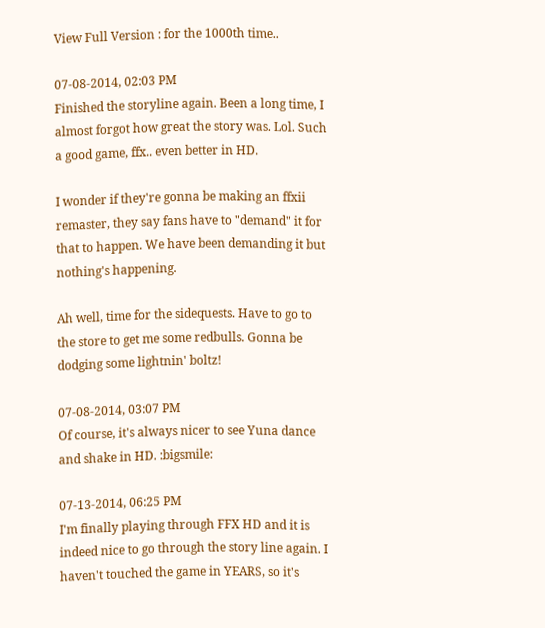View Full Version : for the 1000th time..

07-08-2014, 02:03 PM
Finished the storyline again. Been a long time, I almost forgot how great the story was. Lol. Such a good game, ffx.. even better in HD.

I wonder if they're gonna be making an ffxii remaster, they say fans have to "demand" it for that to happen. We have been demanding it but nothing's happening.

Ah well, time for the sidequests. Have to go to the store to get me some redbulls. Gonna be dodging some lightnin' boltz!

07-08-2014, 03:07 PM
Of course, it's always nicer to see Yuna dance and shake in HD. :bigsmile:

07-13-2014, 06:25 PM
I'm finally playing through FFX HD and it is indeed nice to go through the story line again. I haven't touched the game in YEARS, so it's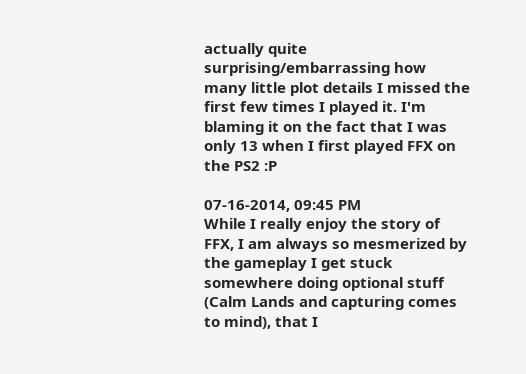actually quite surprising/embarrassing how many little plot details I missed the first few times I played it. I'm blaming it on the fact that I was only 13 when I first played FFX on the PS2 :P

07-16-2014, 09:45 PM
While I really enjoy the story of FFX, I am always so mesmerized by the gameplay I get stuck somewhere doing optional stuff (Calm Lands and capturing comes to mind), that I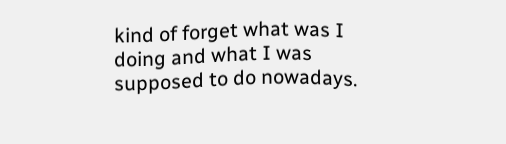kind of forget what was I doing and what I was supposed to do nowadays.